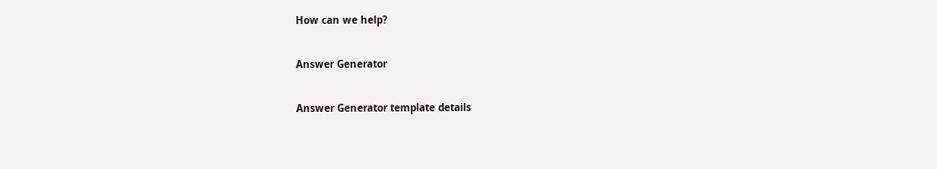How can we help?

Answer Generator

Answer Generator template details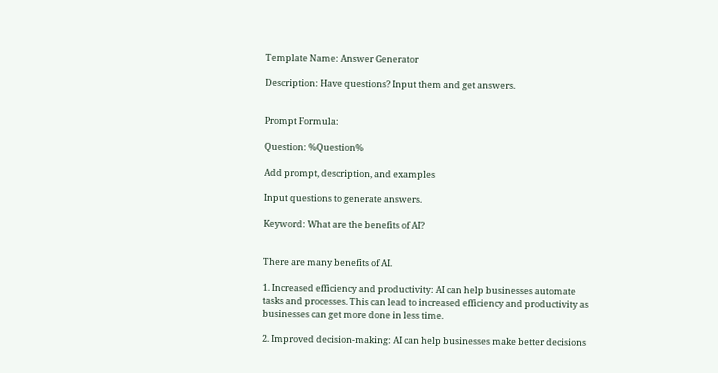Template Name: Answer Generator

Description: Have questions? Input them and get answers.


Prompt Formula:

Question: %Question%

Add prompt, description, and examples

Input questions to generate answers.

Keyword: What are the benefits of AI?


There are many benefits of AI.

1. Increased efficiency and productivity: AI can help businesses automate tasks and processes. This can lead to increased efficiency and productivity as businesses can get more done in less time.

2. Improved decision-making: AI can help businesses make better decisions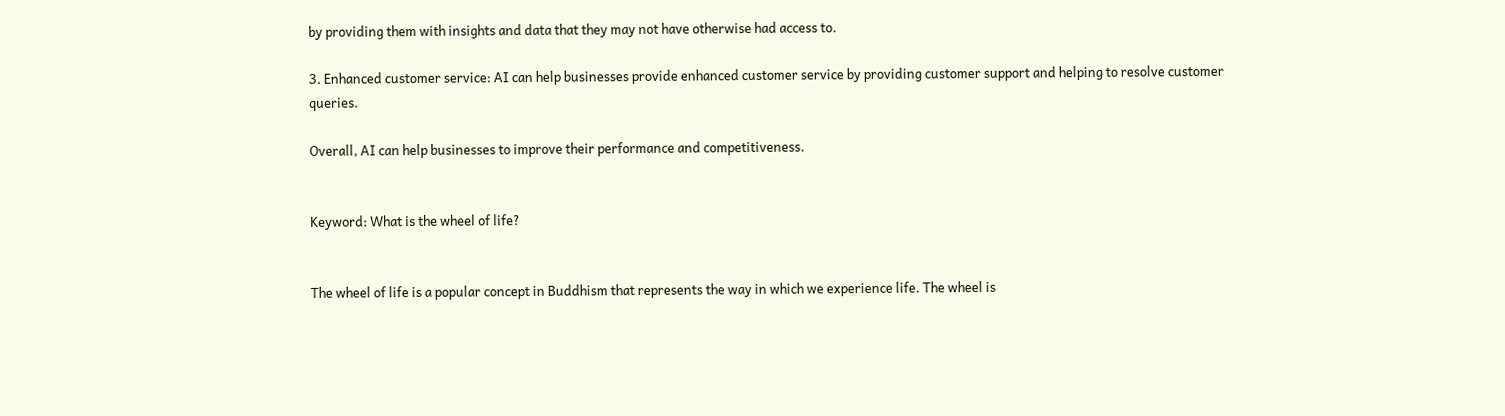by providing them with insights and data that they may not have otherwise had access to.

3. Enhanced customer service: AI can help businesses provide enhanced customer service by providing customer support and helping to resolve customer queries.

Overall, AI can help businesses to improve their performance and competitiveness.


Keyword: What is the wheel of life?


The wheel of life is a popular concept in Buddhism that represents the way in which we experience life. The wheel is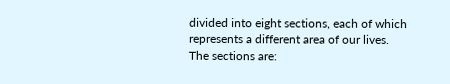divided into eight sections, each of which represents a different area of our lives. The sections are: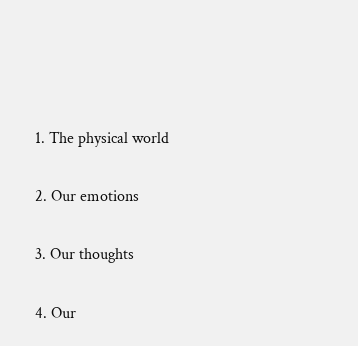1. The physical world

2. Our emotions

3. Our thoughts

4. Our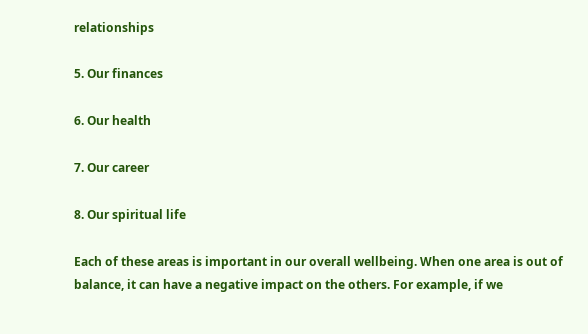relationships

5. Our finances

6. Our health

7. Our career

8. Our spiritual life

Each of these areas is important in our overall wellbeing. When one area is out of balance, it can have a negative impact on the others. For example, if we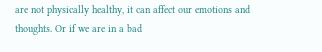are not physically healthy, it can affect our emotions and thoughts. Or if we are in a bad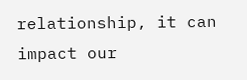relationship, it can impact our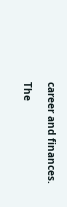career and finances.

The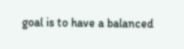goal is to have a balanced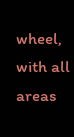wheel, with all areas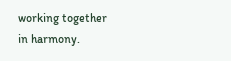working together in harmony.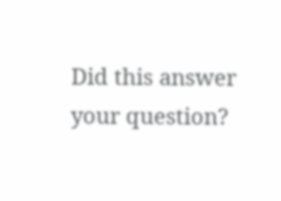Did this answer your question?